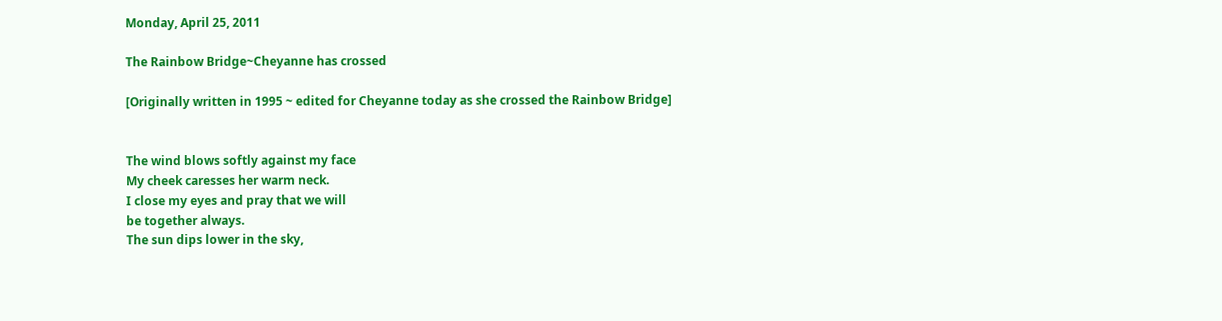Monday, April 25, 2011

The Rainbow Bridge~Cheyanne has crossed

[Originally written in 1995 ~ edited for Cheyanne today as she crossed the Rainbow Bridge]


The wind blows softly against my face
My cheek caresses her warm neck.
I close my eyes and pray that we will
be together always.
The sun dips lower in the sky,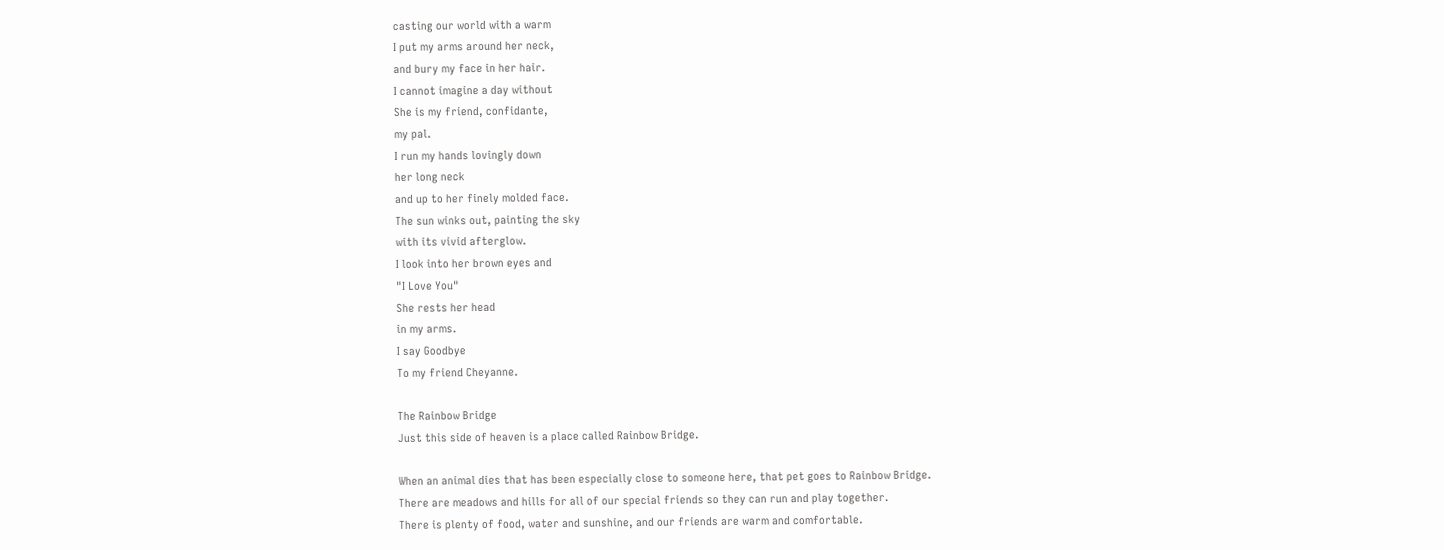casting our world with a warm
I put my arms around her neck,
and bury my face in her hair.
I cannot imagine a day without
She is my friend, confidante,
my pal.
I run my hands lovingly down
her long neck
and up to her finely molded face.
The sun winks out, painting the sky
with its vivid afterglow.
I look into her brown eyes and
"I Love You"
She rests her head
in my arms.
I say Goodbye
To my friend Cheyanne.

The Rainbow Bridge
Just this side of heaven is a place called Rainbow Bridge.

When an animal dies that has been especially close to someone here, that pet goes to Rainbow Bridge.
There are meadows and hills for all of our special friends so they can run and play together.
There is plenty of food, water and sunshine, and our friends are warm and comfortable.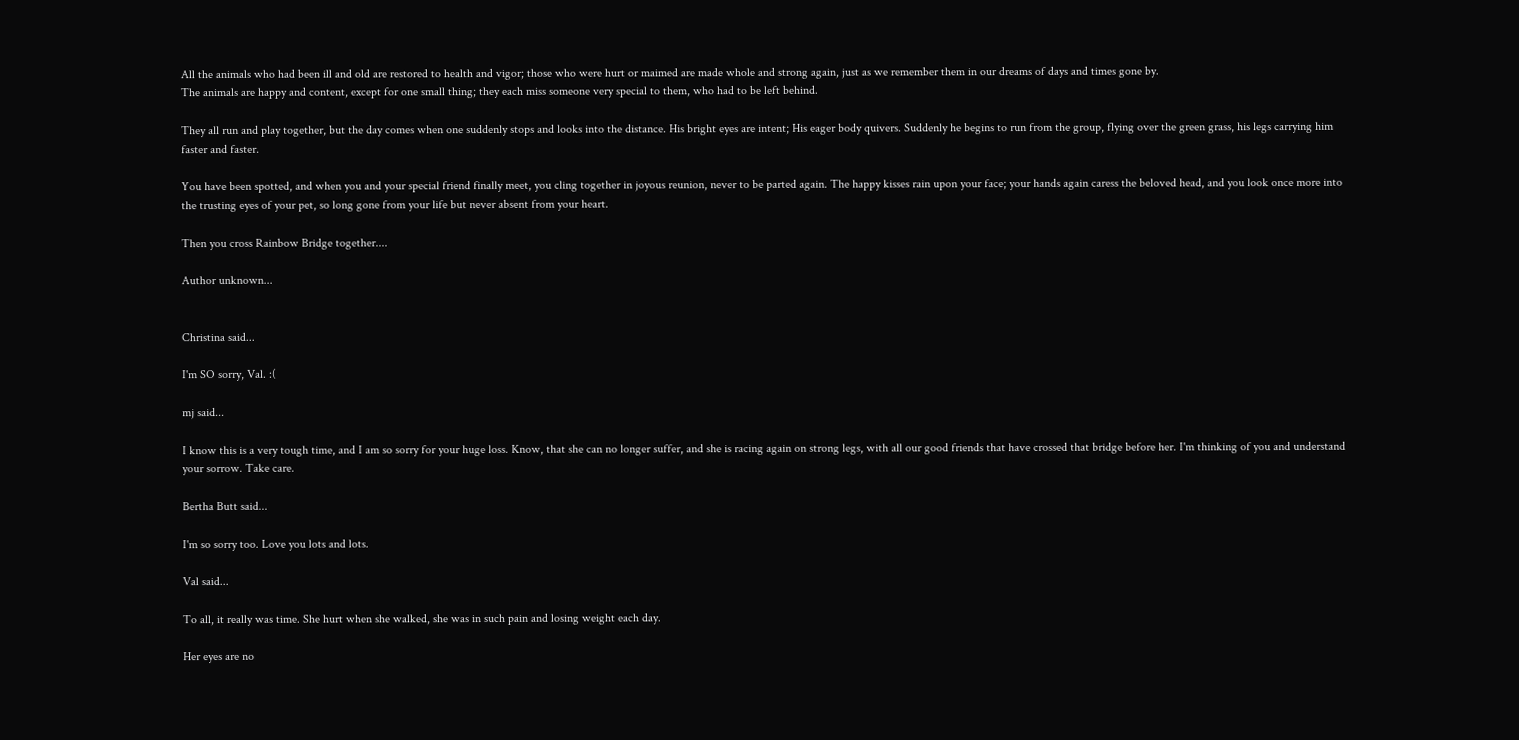All the animals who had been ill and old are restored to health and vigor; those who were hurt or maimed are made whole and strong again, just as we remember them in our dreams of days and times gone by.
The animals are happy and content, except for one small thing; they each miss someone very special to them, who had to be left behind.

They all run and play together, but the day comes when one suddenly stops and looks into the distance. His bright eyes are intent; His eager body quivers. Suddenly he begins to run from the group, flying over the green grass, his legs carrying him faster and faster.

You have been spotted, and when you and your special friend finally meet, you cling together in joyous reunion, never to be parted again. The happy kisses rain upon your face; your hands again caress the beloved head, and you look once more into the trusting eyes of your pet, so long gone from your life but never absent from your heart.

Then you cross Rainbow Bridge together....

Author unknown...


Christina said...

I'm SO sorry, Val. :(

mj said...

I know this is a very tough time, and I am so sorry for your huge loss. Know, that she can no longer suffer, and she is racing again on strong legs, with all our good friends that have crossed that bridge before her. I'm thinking of you and understand your sorrow. Take care.

Bertha Butt said...

I'm so sorry too. Love you lots and lots.

Val said...

To all, it really was time. She hurt when she walked, she was in such pain and losing weight each day.

Her eyes are no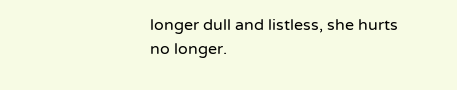longer dull and listless, she hurts no longer.